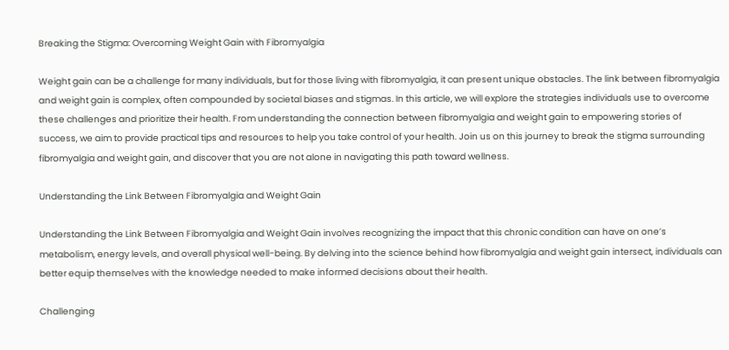Breaking the Stigma: Overcoming Weight Gain with Fibromyalgia

Weight gain can be a challenge for many individuals, but for those living with fibromyalgia, it can present unique obstacles. The link between fibromyalgia and weight gain is complex, often compounded by societal biases and stigmas. In this article, we will explore the strategies individuals use to overcome these challenges and prioritize their health. From understanding the connection between fibromyalgia and weight gain to empowering stories of success, we aim to provide practical tips and resources to help you take control of your health. Join us on this journey to break the stigma surrounding fibromyalgia and weight gain, and discover that you are not alone in navigating this path toward wellness.

Understanding the Link Between Fibromyalgia and Weight Gain

Understanding the Link Between Fibromyalgia and Weight Gain involves recognizing the impact that this chronic condition can have on one’s metabolism, energy levels, and overall physical well-being. By delving into the science behind how fibromyalgia and weight gain intersect, individuals can better equip themselves with the knowledge needed to make informed decisions about their health.

Challenging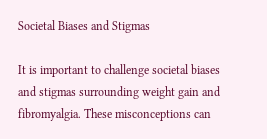Societal Biases and Stigmas

It is important to challenge societal biases and stigmas surrounding weight gain and fibromyalgia. These misconceptions can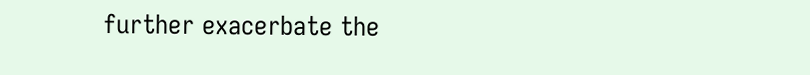further exacerbate the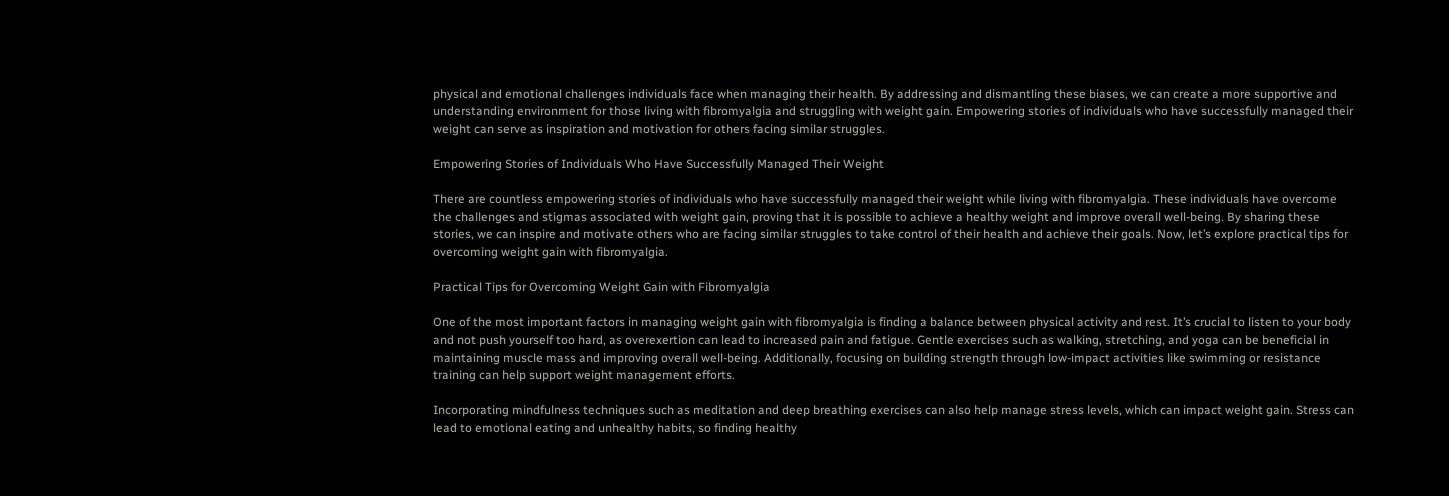physical and emotional challenges individuals face when managing their health. By addressing and dismantling these biases, we can create a more supportive and understanding environment for those living with fibromyalgia and struggling with weight gain. Empowering stories of individuals who have successfully managed their weight can serve as inspiration and motivation for others facing similar struggles.

Empowering Stories of Individuals Who Have Successfully Managed Their Weight

There are countless empowering stories of individuals who have successfully managed their weight while living with fibromyalgia. These individuals have overcome the challenges and stigmas associated with weight gain, proving that it is possible to achieve a healthy weight and improve overall well-being. By sharing these stories, we can inspire and motivate others who are facing similar struggles to take control of their health and achieve their goals. Now, let’s explore practical tips for overcoming weight gain with fibromyalgia.

Practical Tips for Overcoming Weight Gain with Fibromyalgia

One of the most important factors in managing weight gain with fibromyalgia is finding a balance between physical activity and rest. It’s crucial to listen to your body and not push yourself too hard, as overexertion can lead to increased pain and fatigue. Gentle exercises such as walking, stretching, and yoga can be beneficial in maintaining muscle mass and improving overall well-being. Additionally, focusing on building strength through low-impact activities like swimming or resistance training can help support weight management efforts.

Incorporating mindfulness techniques such as meditation and deep breathing exercises can also help manage stress levels, which can impact weight gain. Stress can lead to emotional eating and unhealthy habits, so finding healthy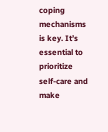coping mechanisms is key. It’s essential to prioritize self-care and make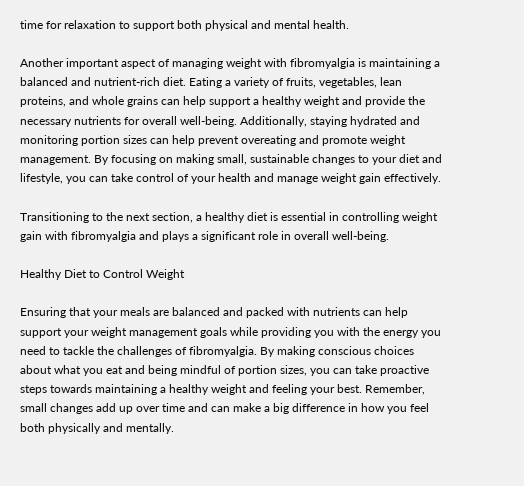time for relaxation to support both physical and mental health.

Another important aspect of managing weight with fibromyalgia is maintaining a balanced and nutrient-rich diet. Eating a variety of fruits, vegetables, lean proteins, and whole grains can help support a healthy weight and provide the necessary nutrients for overall well-being. Additionally, staying hydrated and monitoring portion sizes can help prevent overeating and promote weight management. By focusing on making small, sustainable changes to your diet and lifestyle, you can take control of your health and manage weight gain effectively.

Transitioning to the next section, a healthy diet is essential in controlling weight gain with fibromyalgia and plays a significant role in overall well-being.

Healthy Diet to Control Weight

Ensuring that your meals are balanced and packed with nutrients can help support your weight management goals while providing you with the energy you need to tackle the challenges of fibromyalgia. By making conscious choices about what you eat and being mindful of portion sizes, you can take proactive steps towards maintaining a healthy weight and feeling your best. Remember, small changes add up over time and can make a big difference in how you feel both physically and mentally.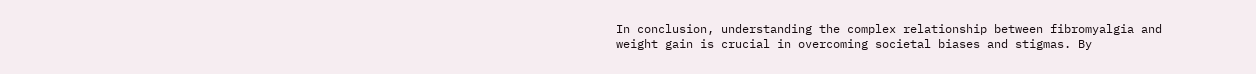In conclusion, understanding the complex relationship between fibromyalgia and weight gain is crucial in overcoming societal biases and stigmas. By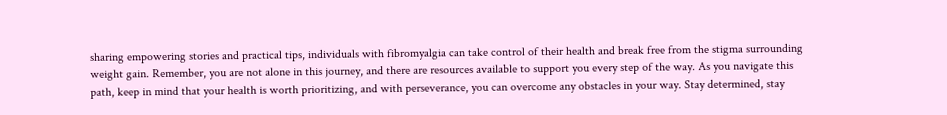sharing empowering stories and practical tips, individuals with fibromyalgia can take control of their health and break free from the stigma surrounding weight gain. Remember, you are not alone in this journey, and there are resources available to support you every step of the way. As you navigate this path, keep in mind that your health is worth prioritizing, and with perseverance, you can overcome any obstacles in your way. Stay determined, stay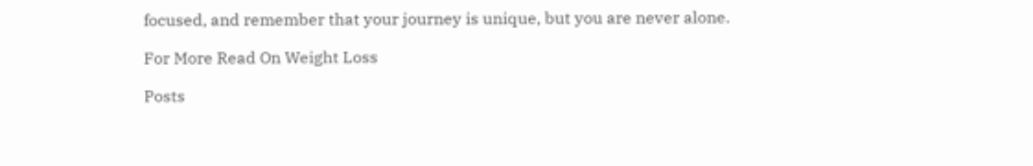focused, and remember that your journey is unique, but you are never alone.

For More Read On Weight Loss

Posts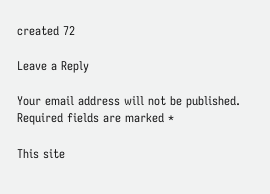created 72

Leave a Reply

Your email address will not be published. Required fields are marked *

This site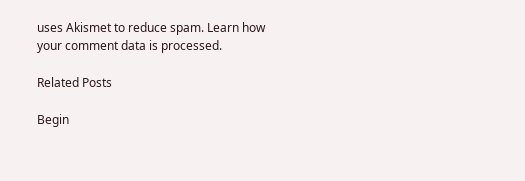uses Akismet to reduce spam. Learn how your comment data is processed.

Related Posts

Begin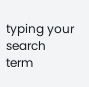typing your search term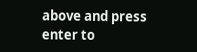above and press enter to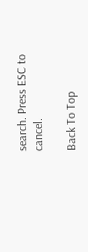search. Press ESC to cancel.

Back To Top